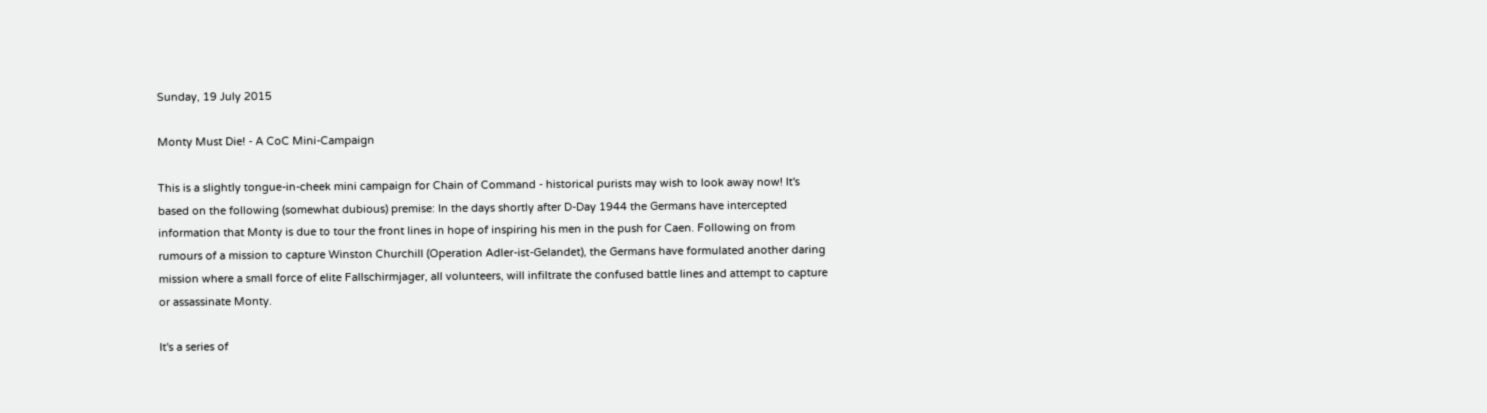Sunday, 19 July 2015

Monty Must Die! - A CoC Mini-Campaign

This is a slightly tongue-in-cheek mini campaign for Chain of Command - historical purists may wish to look away now! It's based on the following (somewhat dubious) premise: In the days shortly after D-Day 1944 the Germans have intercepted information that Monty is due to tour the front lines in hope of inspiring his men in the push for Caen. Following on from rumours of a mission to capture Winston Churchill (Operation Adler-ist-Gelandet), the Germans have formulated another daring mission where a small force of elite Fallschirmjager, all volunteers, will infiltrate the confused battle lines and attempt to capture or assassinate Monty.

It's a series of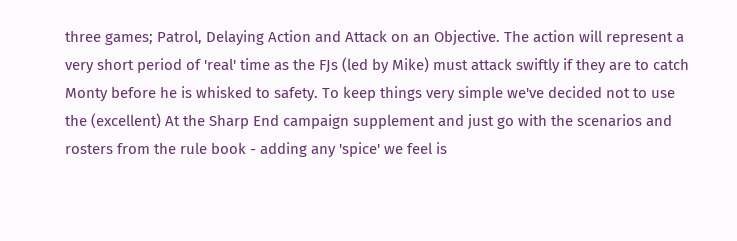three games; Patrol, Delaying Action and Attack on an Objective. The action will represent a very short period of 'real' time as the FJs (led by Mike) must attack swiftly if they are to catch Monty before he is whisked to safety. To keep things very simple we've decided not to use the (excellent) At the Sharp End campaign supplement and just go with the scenarios and rosters from the rule book - adding any 'spice' we feel is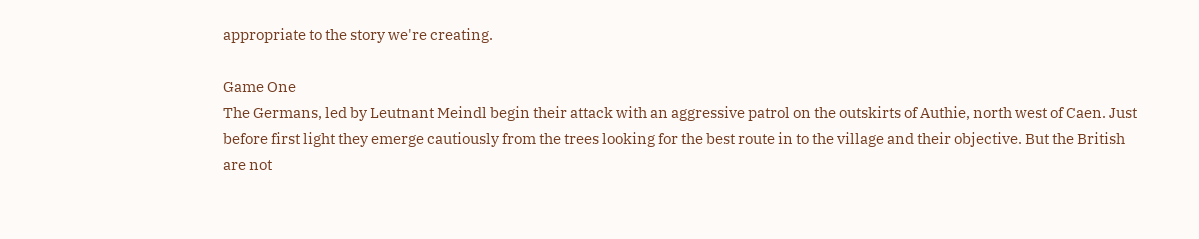appropriate to the story we're creating.

Game One
The Germans, led by Leutnant Meindl begin their attack with an aggressive patrol on the outskirts of Authie, north west of Caen. Just before first light they emerge cautiously from the trees looking for the best route in to the village and their objective. But the British are not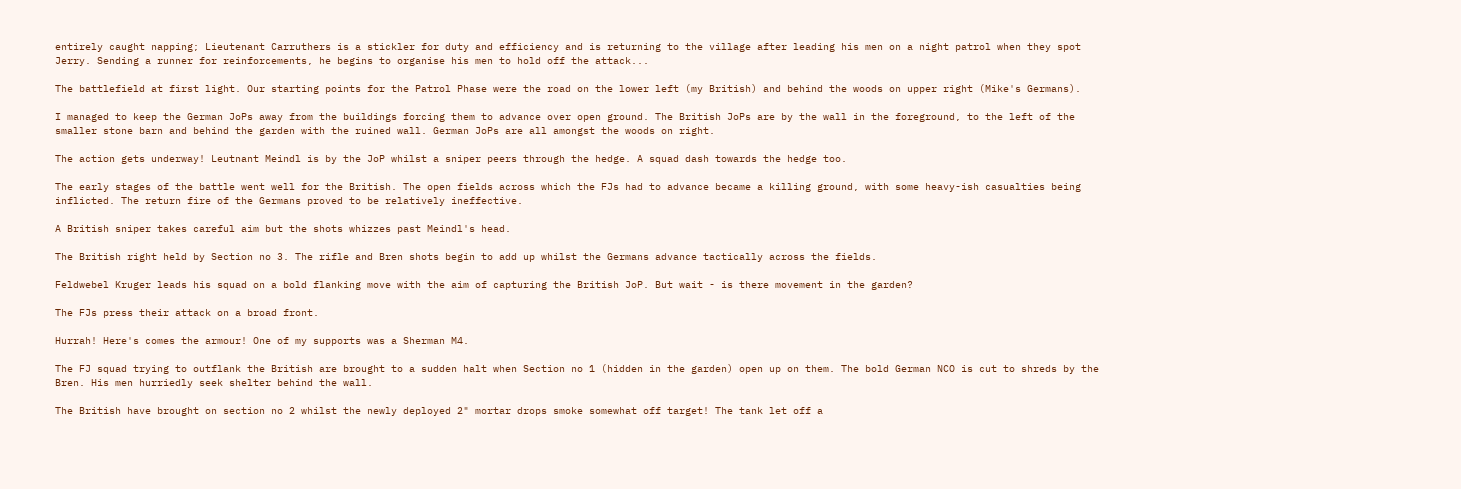entirely caught napping; Lieutenant Carruthers is a stickler for duty and efficiency and is returning to the village after leading his men on a night patrol when they spot Jerry. Sending a runner for reinforcements, he begins to organise his men to hold off the attack...

The battlefield at first light. Our starting points for the Patrol Phase were the road on the lower left (my British) and behind the woods on upper right (Mike's Germans).

I managed to keep the German JoPs away from the buildings forcing them to advance over open ground. The British JoPs are by the wall in the foreground, to the left of the smaller stone barn and behind the garden with the ruined wall. German JoPs are all amongst the woods on right.

The action gets underway! Leutnant Meindl is by the JoP whilst a sniper peers through the hedge. A squad dash towards the hedge too.

The early stages of the battle went well for the British. The open fields across which the FJs had to advance became a killing ground, with some heavy-ish casualties being inflicted. The return fire of the Germans proved to be relatively ineffective.

A British sniper takes careful aim but the shots whizzes past Meindl's head.

The British right held by Section no 3. The rifle and Bren shots begin to add up whilst the Germans advance tactically across the fields.

Feldwebel Kruger leads his squad on a bold flanking move with the aim of capturing the British JoP. But wait - is there movement in the garden?

The FJs press their attack on a broad front.

Hurrah! Here's comes the armour! One of my supports was a Sherman M4.

The FJ squad trying to outflank the British are brought to a sudden halt when Section no 1 (hidden in the garden) open up on them. The bold German NCO is cut to shreds by the Bren. His men hurriedly seek shelter behind the wall.

The British have brought on section no 2 whilst the newly deployed 2" mortar drops smoke somewhat off target! The tank let off a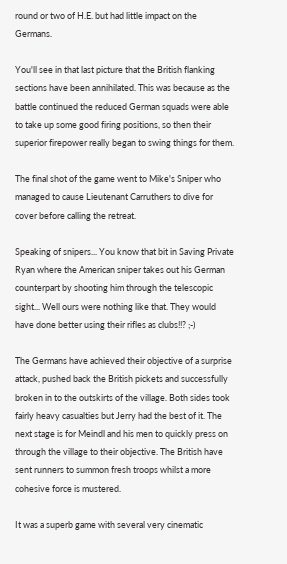round or two of H.E. but had little impact on the Germans.

You'll see in that last picture that the British flanking sections have been annihilated. This was because as the battle continued the reduced German squads were able to take up some good firing positions, so then their superior firepower really began to swing things for them.

The final shot of the game went to Mike's Sniper who managed to cause Lieutenant Carruthers to dive for cover before calling the retreat.

Speaking of snipers... You know that bit in Saving Private Ryan where the American sniper takes out his German counterpart by shooting him through the telescopic sight... Well ours were nothing like that. They would have done better using their rifles as clubs!!? ;-)

The Germans have achieved their objective of a surprise attack, pushed back the British pickets and successfully broken in to the outskirts of the village. Both sides took fairly heavy casualties but Jerry had the best of it. The next stage is for Meindl and his men to quickly press on through the village to their objective. The British have sent runners to summon fresh troops whilst a more cohesive force is mustered.

It was a superb game with several very cinematic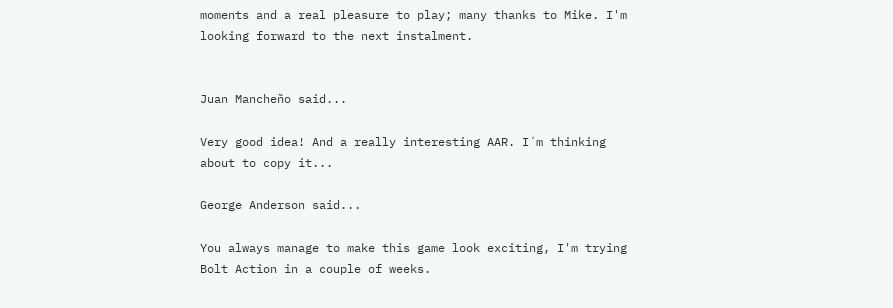moments and a real pleasure to play; many thanks to Mike. I'm looking forward to the next instalment.


Juan Mancheño said...

Very good idea! And a really interesting AAR. I´m thinking about to copy it...

George Anderson said...

You always manage to make this game look exciting, I'm trying Bolt Action in a couple of weeks.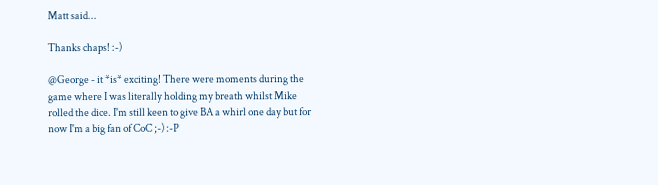Matt said...

Thanks chaps! :-)

@George - it *is* exciting! There were moments during the game where I was literally holding my breath whilst Mike rolled the dice. I'm still keen to give BA a whirl one day but for now I'm a big fan of CoC ;-) :-P